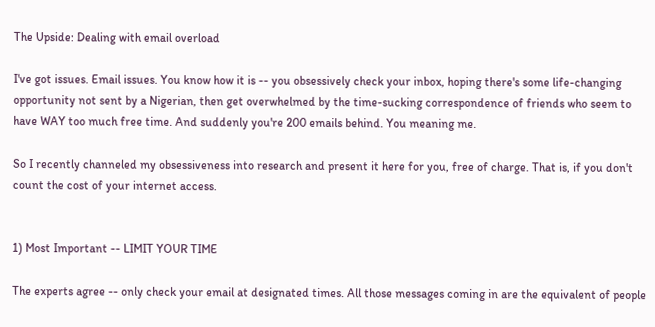The Upside: Dealing with email overload

I've got issues. Email issues. You know how it is -- you obsessively check your inbox, hoping there's some life-changing opportunity not sent by a Nigerian, then get overwhelmed by the time-sucking correspondence of friends who seem to have WAY too much free time. And suddenly you're 200 emails behind. You meaning me.

So I recently channeled my obsessiveness into research and present it here for you, free of charge. That is, if you don't count the cost of your internet access.


1) Most Important -- LIMIT YOUR TIME

The experts agree -- only check your email at designated times. All those messages coming in are the equivalent of people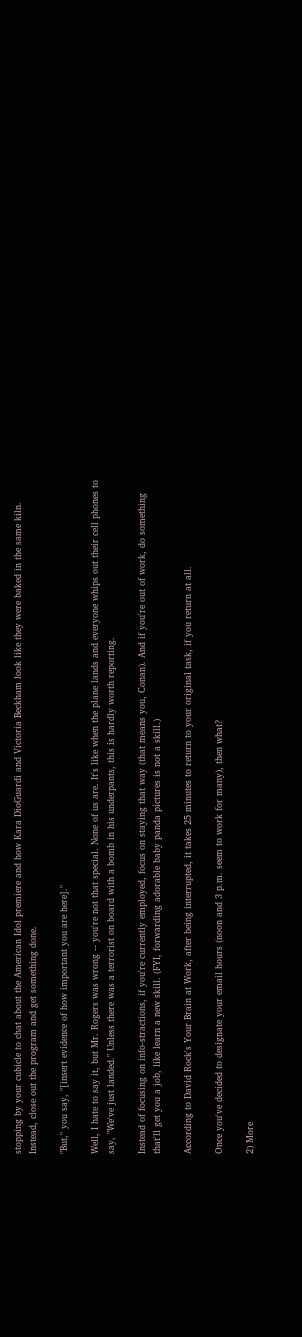stopping by your cubicle to chat about the American Idol premiere and how Kara DioGuardi and Victoria Beckham look like they were baked in the same kiln. Instead, close out the program and get something done.

"But," you say, "[insert evidence of how important you are here]."

Well, I hate to say it, but Mr. Rogers was wrong -- you're not that special. None of us are. It's like when the plane lands and everyone whips out their cell phones to say, "We've just landed." Unless there was a terrorist on board with a bomb in his underpants, this is hardly worth reporting.

Instead of focusing on info-stractions, if you're currently employed, focus on staying that way (that means you, Conan). And if you're out of work, do something that'll get you a job, like learn a new skill. (FYI, forwarding adorable baby panda pictures is not a skill.)

According to David Rock's Your Brain at Work, after being interrupted, it takes 25 minutes to return to your original task, if you return at all.

Once you've decided to designate your email hours (noon and 3 p.m. seem to work for many), then what?

2) More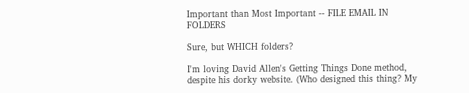Important than Most Important -- FILE EMAIL IN FOLDERS

Sure, but WHICH folders?

I'm loving David Allen's Getting Things Done method, despite his dorky website. (Who designed this thing? My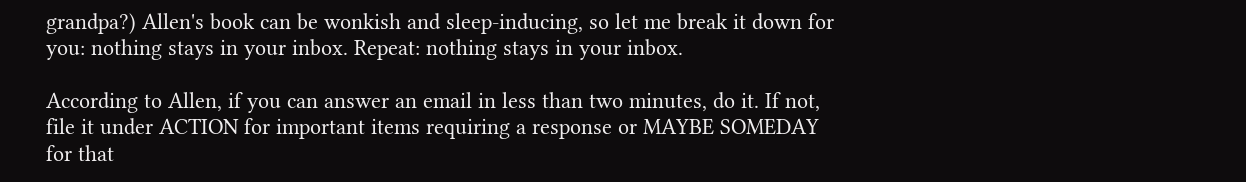grandpa?) Allen's book can be wonkish and sleep-inducing, so let me break it down for you: nothing stays in your inbox. Repeat: nothing stays in your inbox.

According to Allen, if you can answer an email in less than two minutes, do it. If not, file it under ACTION for important items requiring a response or MAYBE SOMEDAY for that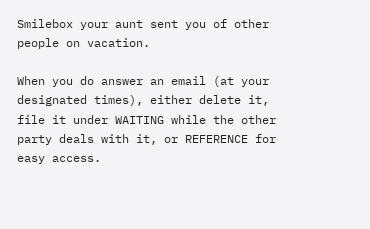Smilebox your aunt sent you of other people on vacation.

When you do answer an email (at your designated times), either delete it, file it under WAITING while the other party deals with it, or REFERENCE for easy access.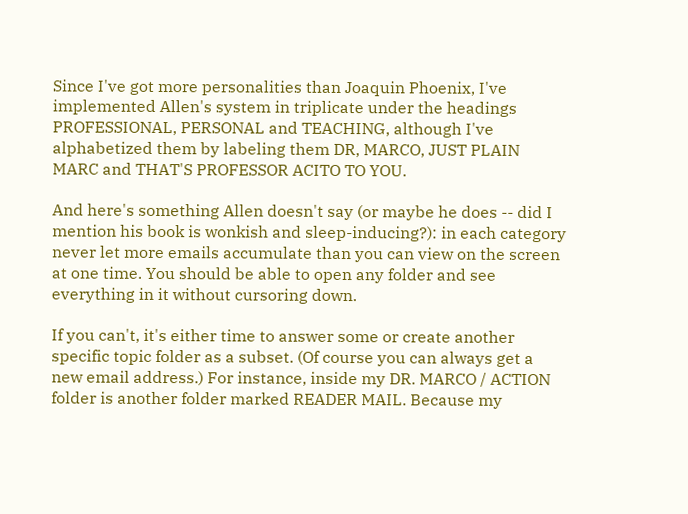Since I've got more personalities than Joaquin Phoenix, I've implemented Allen's system in triplicate under the headings PROFESSIONAL, PERSONAL and TEACHING, although I've alphabetized them by labeling them DR, MARCO, JUST PLAIN MARC and THAT'S PROFESSOR ACITO TO YOU.

And here's something Allen doesn't say (or maybe he does -- did I mention his book is wonkish and sleep-inducing?): in each category never let more emails accumulate than you can view on the screen at one time. You should be able to open any folder and see everything in it without cursoring down.

If you can't, it's either time to answer some or create another specific topic folder as a subset. (Of course you can always get a new email address.) For instance, inside my DR. MARCO / ACTION folder is another folder marked READER MAIL. Because my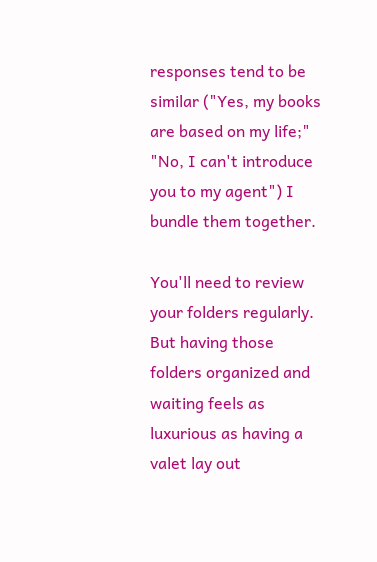responses tend to be similar ("Yes, my books are based on my life;" "No, I can't introduce you to my agent") I bundle them together.

You'll need to review your folders regularly. But having those folders organized and waiting feels as luxurious as having a valet lay out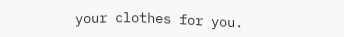your clothes for you.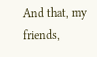And that, my friends,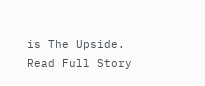is The Upside.
Read Full Story